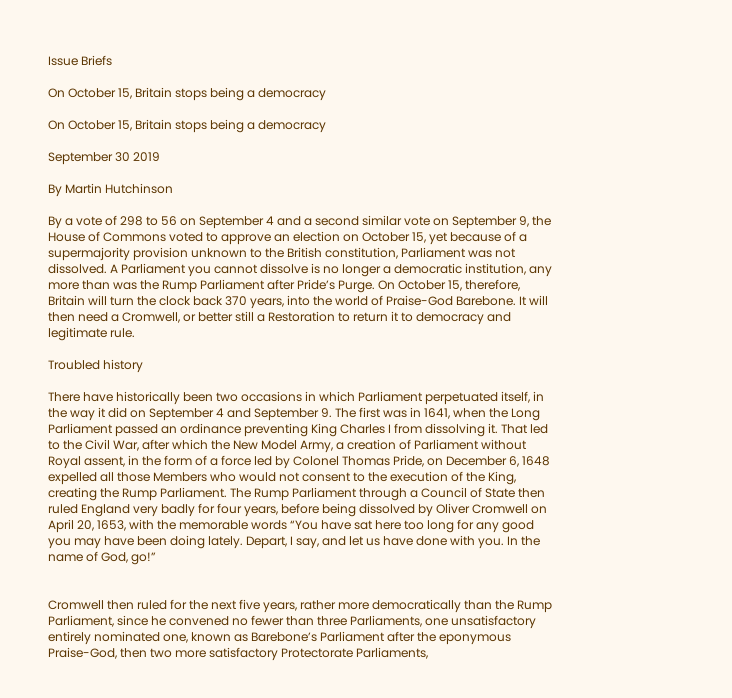Issue Briefs

On October 15, Britain stops being a democracy

On October 15, Britain stops being a democracy

September 30 2019

By Martin Hutchinson

By a vote of 298 to 56 on September 4 and a second similar vote on September 9, the House of Commons voted to approve an election on October 15, yet because of a supermajority provision unknown to the British constitution, Parliament was not dissolved. A Parliament you cannot dissolve is no longer a democratic institution, any more than was the Rump Parliament after Pride’s Purge. On October 15, therefore, Britain will turn the clock back 370 years, into the world of Praise-God Barebone. It will then need a Cromwell, or better still a Restoration to return it to democracy and legitimate rule.

Troubled history

There have historically been two occasions in which Parliament perpetuated itself, in the way it did on September 4 and September 9. The first was in 1641, when the Long Parliament passed an ordinance preventing King Charles I from dissolving it. That led to the Civil War, after which the New Model Army, a creation of Parliament without Royal assent, in the form of a force led by Colonel Thomas Pride, on December 6, 1648 expelled all those Members who would not consent to the execution of the King, creating the Rump Parliament. The Rump Parliament through a Council of State then ruled England very badly for four years, before being dissolved by Oliver Cromwell on April 20, 1653, with the memorable words “You have sat here too long for any good you may have been doing lately. Depart, I say, and let us have done with you. In the name of God, go!”


Cromwell then ruled for the next five years, rather more democratically than the Rump Parliament, since he convened no fewer than three Parliaments, one unsatisfactory entirely nominated one, known as Barebone’s Parliament after the eponymous Praise-God, then two more satisfactory Protectorate Parliaments,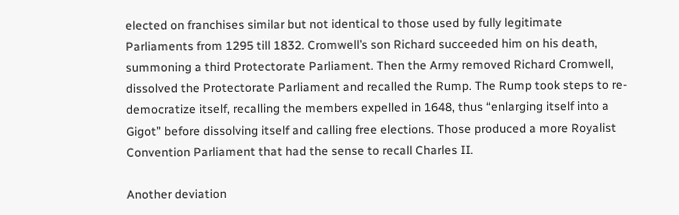elected on franchises similar but not identical to those used by fully legitimate Parliaments from 1295 till 1832. Cromwell’s son Richard succeeded him on his death, summoning a third Protectorate Parliament. Then the Army removed Richard Cromwell, dissolved the Protectorate Parliament and recalled the Rump. The Rump took steps to re-democratize itself, recalling the members expelled in 1648, thus “enlarging itself into a Gigot” before dissolving itself and calling free elections. Those produced a more Royalist Convention Parliament that had the sense to recall Charles II.

Another deviation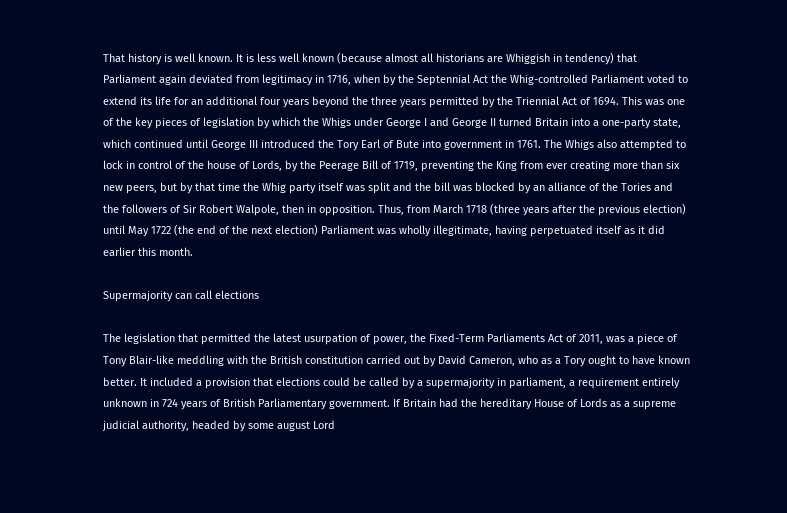That history is well known. It is less well known (because almost all historians are Whiggish in tendency) that Parliament again deviated from legitimacy in 1716, when by the Septennial Act the Whig-controlled Parliament voted to extend its life for an additional four years beyond the three years permitted by the Triennial Act of 1694. This was one of the key pieces of legislation by which the Whigs under George I and George II turned Britain into a one-party state, which continued until George III introduced the Tory Earl of Bute into government in 1761. The Whigs also attempted to lock in control of the house of Lords, by the Peerage Bill of 1719, preventing the King from ever creating more than six new peers, but by that time the Whig party itself was split and the bill was blocked by an alliance of the Tories and the followers of Sir Robert Walpole, then in opposition. Thus, from March 1718 (three years after the previous election) until May 1722 (the end of the next election) Parliament was wholly illegitimate, having perpetuated itself as it did earlier this month.

Supermajority can call elections

The legislation that permitted the latest usurpation of power, the Fixed-Term Parliaments Act of 2011, was a piece of Tony Blair-like meddling with the British constitution carried out by David Cameron, who as a Tory ought to have known better. It included a provision that elections could be called by a supermajority in parliament, a requirement entirely unknown in 724 years of British Parliamentary government. If Britain had the hereditary House of Lords as a supreme judicial authority, headed by some august Lord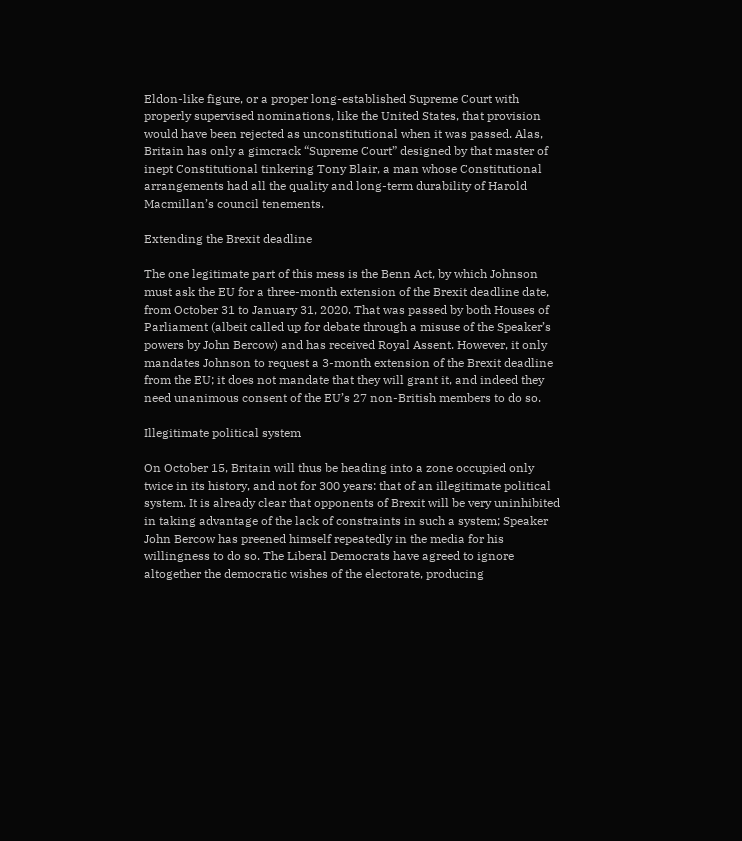Eldon-like figure, or a proper long-established Supreme Court with properly supervised nominations, like the United States, that provision would have been rejected as unconstitutional when it was passed. Alas, Britain has only a gimcrack “Supreme Court” designed by that master of inept Constitutional tinkering Tony Blair, a man whose Constitutional arrangements had all the quality and long-term durability of Harold Macmillan’s council tenements.

Extending the Brexit deadline

The one legitimate part of this mess is the Benn Act, by which Johnson must ask the EU for a three-month extension of the Brexit deadline date, from October 31 to January 31, 2020. That was passed by both Houses of Parliament (albeit called up for debate through a misuse of the Speaker’s powers by John Bercow) and has received Royal Assent. However, it only mandates Johnson to request a 3-month extension of the Brexit deadline from the EU; it does not mandate that they will grant it, and indeed they need unanimous consent of the EU’s 27 non-British members to do so.

Illegitimate political system

On October 15, Britain will thus be heading into a zone occupied only twice in its history, and not for 300 years: that of an illegitimate political system. It is already clear that opponents of Brexit will be very uninhibited in taking advantage of the lack of constraints in such a system; Speaker John Bercow has preened himself repeatedly in the media for his willingness to do so. The Liberal Democrats have agreed to ignore altogether the democratic wishes of the electorate, producing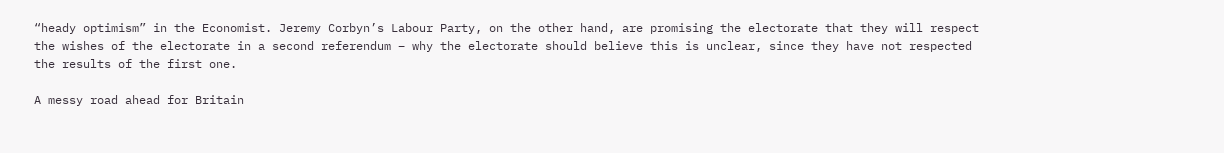“heady optimism” in the Economist. Jeremy Corbyn’s Labour Party, on the other hand, are promising the electorate that they will respect the wishes of the electorate in a second referendum – why the electorate should believe this is unclear, since they have not respected the results of the first one.

A messy road ahead for Britain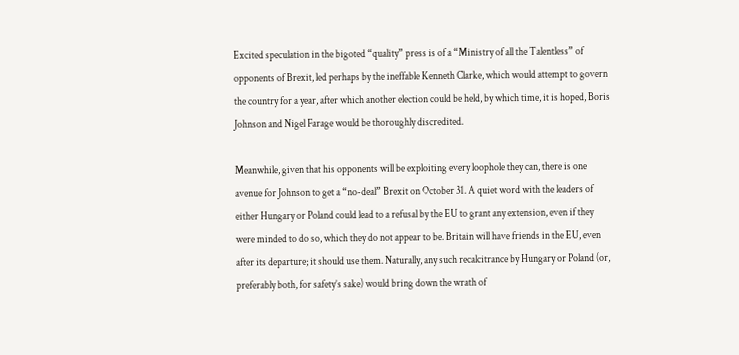Excited speculation in the bigoted “quality” press is of a “Ministry of all the Talentless” of opponents of Brexit, led perhaps by the ineffable Kenneth Clarke, which would attempt to govern the country for a year, after which another election could be held, by which time, it is hoped, Boris Johnson and Nigel Farage would be thoroughly discredited.

Meanwhile, given that his opponents will be exploiting every loophole they can, there is one avenue for Johnson to get a “no-deal” Brexit on October 31. A quiet word with the leaders of either Hungary or Poland could lead to a refusal by the EU to grant any extension, even if they were minded to do so, which they do not appear to be. Britain will have friends in the EU, even after its departure; it should use them. Naturally, any such recalcitrance by Hungary or Poland (or, preferably both, for safety’s sake) would bring down the wrath of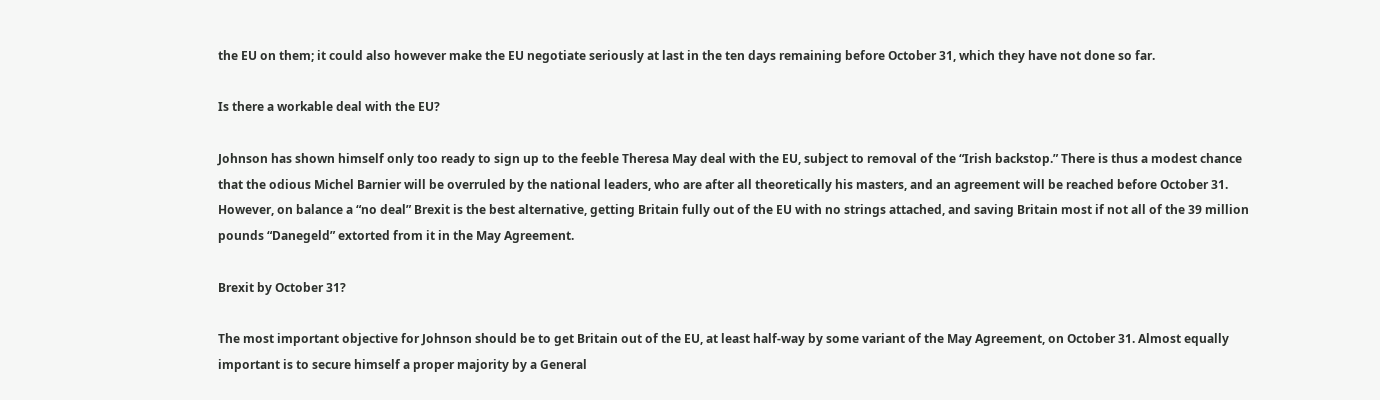the EU on them; it could also however make the EU negotiate seriously at last in the ten days remaining before October 31, which they have not done so far.

Is there a workable deal with the EU?

Johnson has shown himself only too ready to sign up to the feeble Theresa May deal with the EU, subject to removal of the “Irish backstop.” There is thus a modest chance that the odious Michel Barnier will be overruled by the national leaders, who are after all theoretically his masters, and an agreement will be reached before October 31. However, on balance a “no deal” Brexit is the best alternative, getting Britain fully out of the EU with no strings attached, and saving Britain most if not all of the 39 million pounds “Danegeld” extorted from it in the May Agreement.

Brexit by October 31?

The most important objective for Johnson should be to get Britain out of the EU, at least half-way by some variant of the May Agreement, on October 31. Almost equally important is to secure himself a proper majority by a General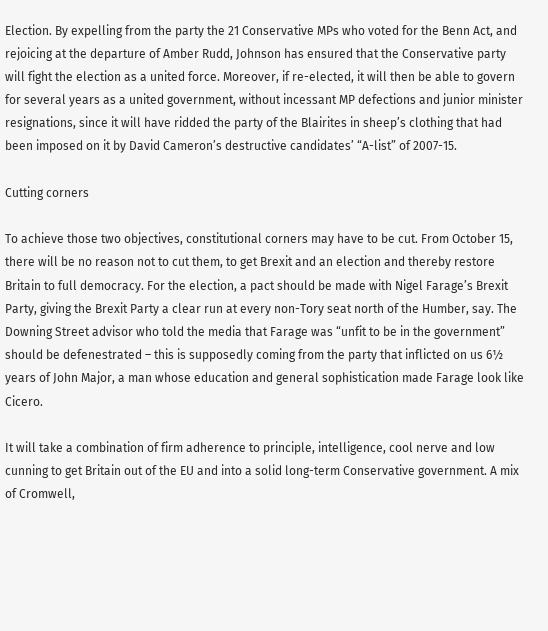Election. By expelling from the party the 21 Conservative MPs who voted for the Benn Act, and rejoicing at the departure of Amber Rudd, Johnson has ensured that the Conservative party will fight the election as a united force. Moreover, if re-elected, it will then be able to govern for several years as a united government, without incessant MP defections and junior minister resignations, since it will have ridded the party of the Blairites in sheep’s clothing that had been imposed on it by David Cameron’s destructive candidates’ “A-list” of 2007-15.

Cutting corners

To achieve those two objectives, constitutional corners may have to be cut. From October 15, there will be no reason not to cut them, to get Brexit and an election and thereby restore Britain to full democracy. For the election, a pact should be made with Nigel Farage’s Brexit Party, giving the Brexit Party a clear run at every non-Tory seat north of the Humber, say. The Downing Street advisor who told the media that Farage was “unfit to be in the government” should be defenestrated – this is supposedly coming from the party that inflicted on us 6½ years of John Major, a man whose education and general sophistication made Farage look like Cicero.

It will take a combination of firm adherence to principle, intelligence, cool nerve and low cunning to get Britain out of the EU and into a solid long-term Conservative government. A mix of Cromwell,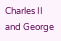Charles II and George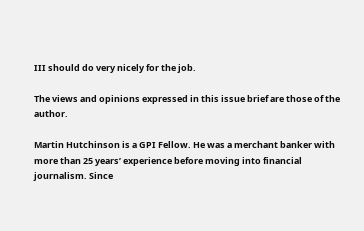III should do very nicely for the job.

The views and opinions expressed in this issue brief are those of the author.

Martin Hutchinson is a GPI Fellow. He was a merchant banker with more than 25 years’ experience before moving into financial journalism. Since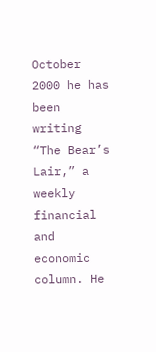October 2000 he has been writing “The Bear’s Lair,” a weekly financial and economic column. He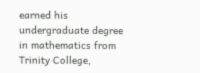earned his undergraduate degree in mathematics from Trinity College,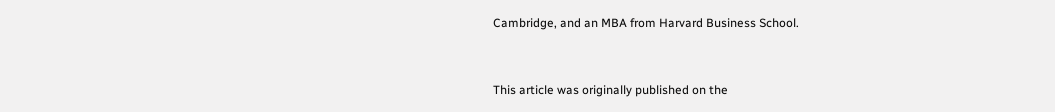Cambridge, and an MBA from Harvard Business School.


This article was originally published on the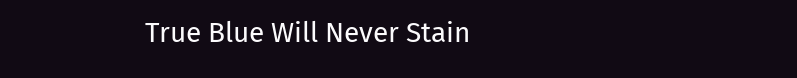True Blue Will Never Stain